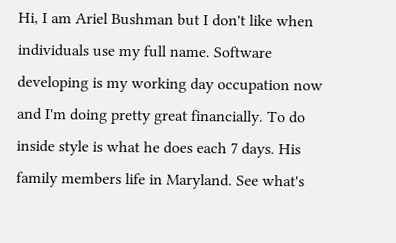Hi, I am Ariel Bushman but I don't like when individuals use my full name. Software developing is my working day occupation now and I'm doing pretty great financially. To do inside style is what he does each 7 days. His family members life in Maryland. See what's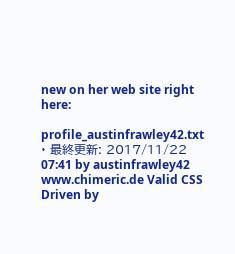new on her web site right here:

profile_austinfrawley42.txt · 最終更新: 2017/11/22 07:41 by austinfrawley42
www.chimeric.de Valid CSS Driven by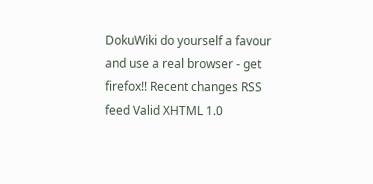DokuWiki do yourself a favour and use a real browser - get firefox!! Recent changes RSS feed Valid XHTML 1.0